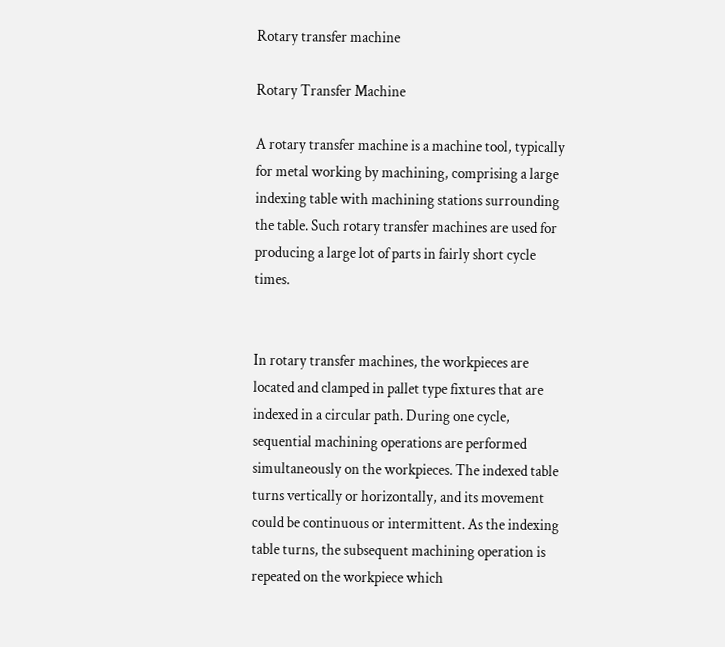Rotary transfer machine

Rotary Transfer Machine

A rotary transfer machine is a machine tool, typically for metal working by machining, comprising a large indexing table with machining stations surrounding the table. Such rotary transfer machines are used for producing a large lot of parts in fairly short cycle times.


In rotary transfer machines, the workpieces are located and clamped in pallet type fixtures that are indexed in a circular path. During one cycle, sequential machining operations are performed simultaneously on the workpieces. The indexed table turns vertically or horizontally, and its movement could be continuous or intermittent. As the indexing table turns, the subsequent machining operation is repeated on the workpiece which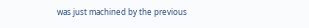was just machined by the previous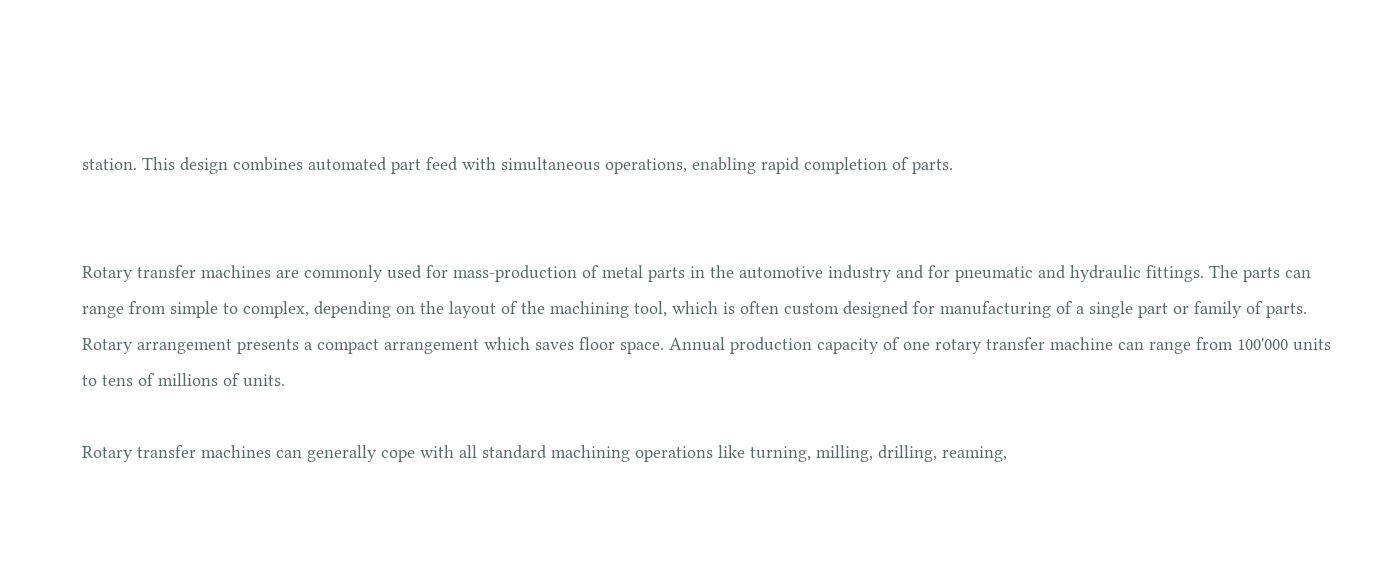station. This design combines automated part feed with simultaneous operations, enabling rapid completion of parts.


Rotary transfer machines are commonly used for mass-production of metal parts in the automotive industry and for pneumatic and hydraulic fittings. The parts can range from simple to complex, depending on the layout of the machining tool, which is often custom designed for manufacturing of a single part or family of parts. Rotary arrangement presents a compact arrangement which saves floor space. Annual production capacity of one rotary transfer machine can range from 100'000 units to tens of millions of units.

Rotary transfer machines can generally cope with all standard machining operations like turning, milling, drilling, reaming,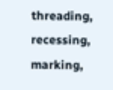threading, recessing, marking,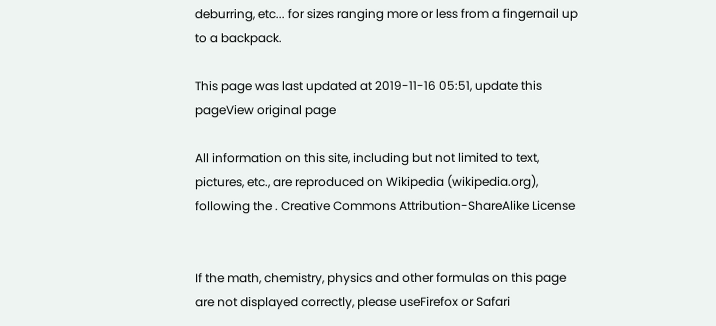deburring, etc... for sizes ranging more or less from a fingernail up to a backpack.

This page was last updated at 2019-11-16 05:51, update this pageView original page

All information on this site, including but not limited to text, pictures, etc., are reproduced on Wikipedia (wikipedia.org), following the . Creative Commons Attribution-ShareAlike License


If the math, chemistry, physics and other formulas on this page are not displayed correctly, please useFirefox or Safari